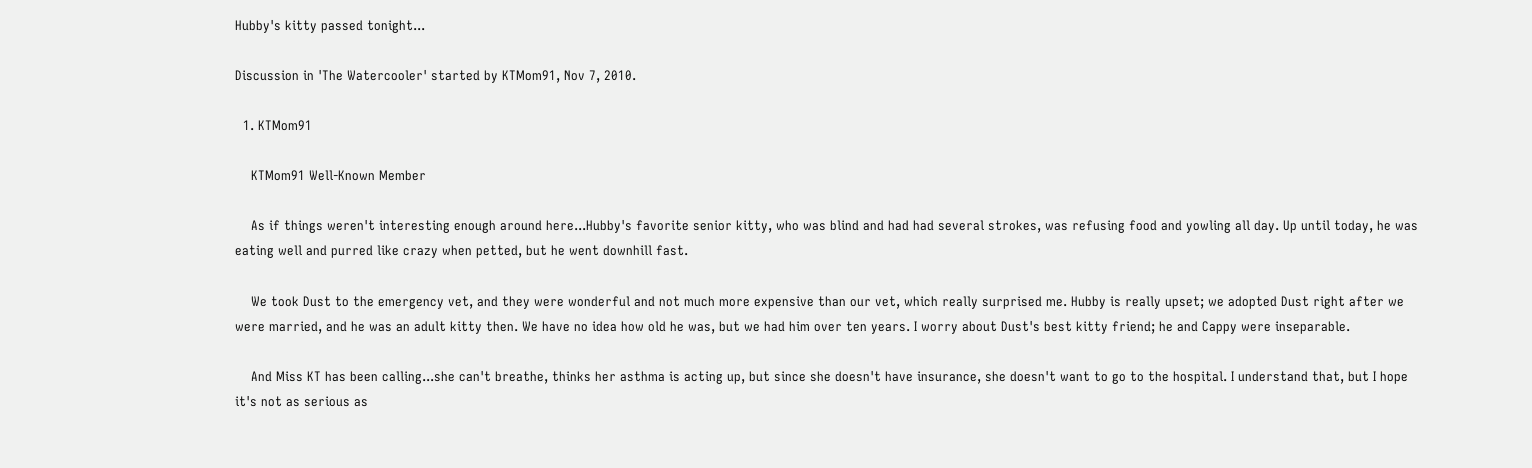Hubby's kitty passed tonight...

Discussion in 'The Watercooler' started by KTMom91, Nov 7, 2010.

  1. KTMom91

    KTMom91 Well-Known Member

    As if things weren't interesting enough around here...Hubby's favorite senior kitty, who was blind and had had several strokes, was refusing food and yowling all day. Up until today, he was eating well and purred like crazy when petted, but he went downhill fast.

    We took Dust to the emergency vet, and they were wonderful and not much more expensive than our vet, which really surprised me. Hubby is really upset; we adopted Dust right after we were married, and he was an adult kitty then. We have no idea how old he was, but we had him over ten years. I worry about Dust's best kitty friend; he and Cappy were inseparable.

    And Miss KT has been calling...she can't breathe, thinks her asthma is acting up, but since she doesn't have insurance, she doesn't want to go to the hospital. I understand that, but I hope it's not as serious as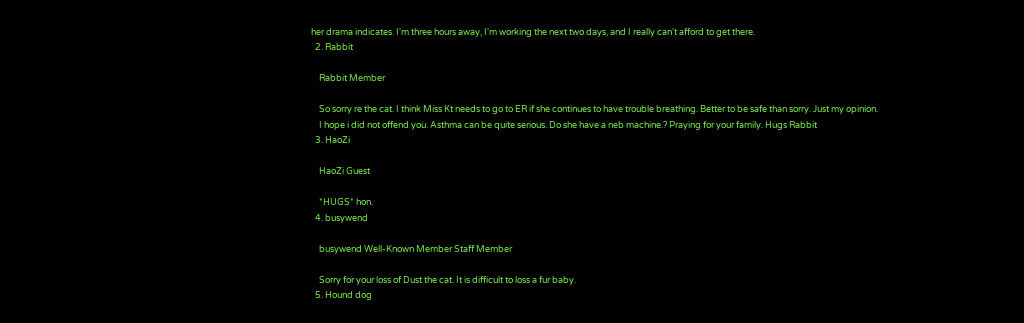her drama indicates. I'm three hours away, I'm working the next two days, and I really can't afford to get there.
  2. Rabbit

    Rabbit Member

    So sorry re the cat. I think Miss Kt needs to go to ER if she continues to have trouble breathing. Better to be safe than sorry. Just my opinion.
    I hope i did not offend you. Asthma can be quite serious. Do she have a neb machine.? Praying for your family. Hugs Rabbit
  3. HaoZi

    HaoZi Guest

    *HUGS* hon.
  4. busywend

    busywend Well-Known Member Staff Member

    Sorry for your loss of Dust the cat. It is difficult to loss a fur baby.
  5. Hound dog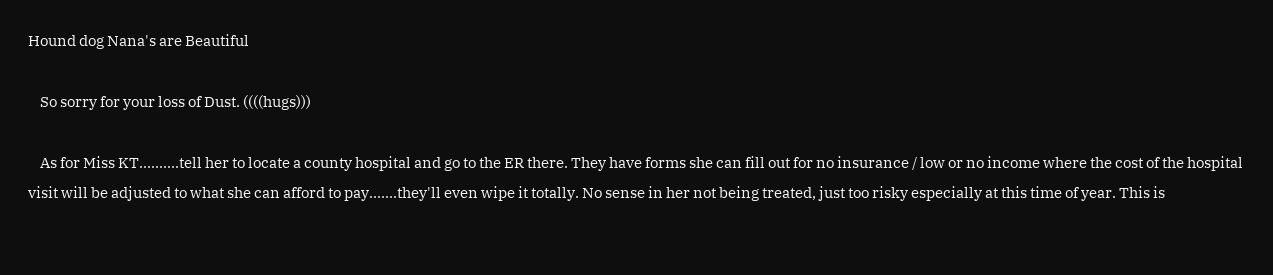Hound dog Nana's are Beautiful

    So sorry for your loss of Dust. ((((hugs)))

    As for Miss KT..........tell her to locate a county hospital and go to the ER there. They have forms she can fill out for no insurance / low or no income where the cost of the hospital visit will be adjusted to what she can afford to pay.......they'll even wipe it totally. No sense in her not being treated, just too risky especially at this time of year. This is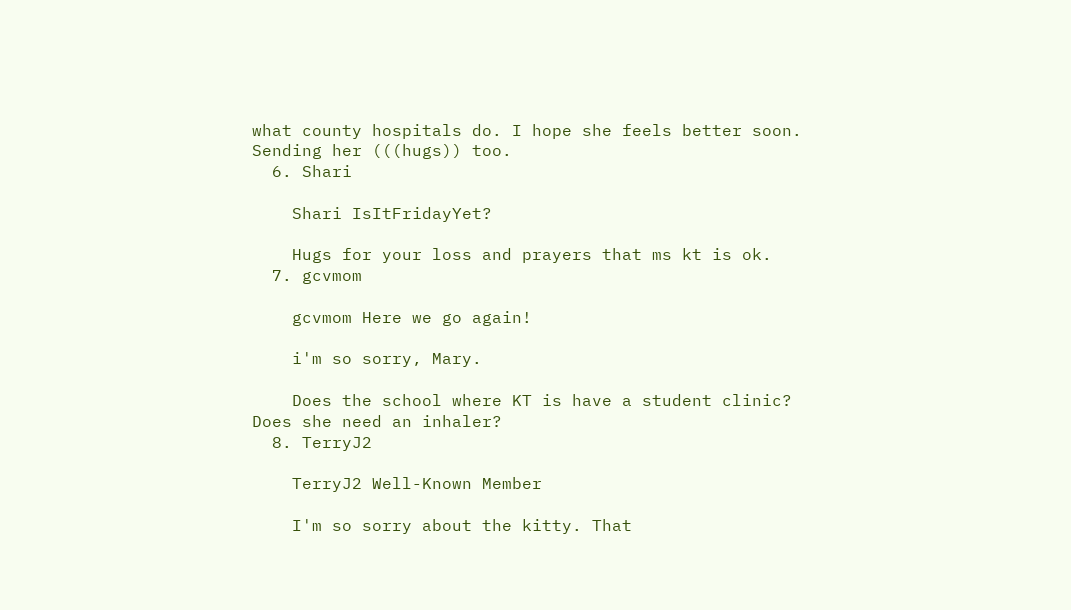what county hospitals do. I hope she feels better soon. Sending her (((hugs)) too.
  6. Shari

    Shari IsItFridayYet?

    Hugs for your loss and prayers that ms kt is ok.
  7. gcvmom

    gcvmom Here we go again!

    i'm so sorry, Mary.

    Does the school where KT is have a student clinic? Does she need an inhaler?
  8. TerryJ2

    TerryJ2 Well-Known Member

    I'm so sorry about the kitty. That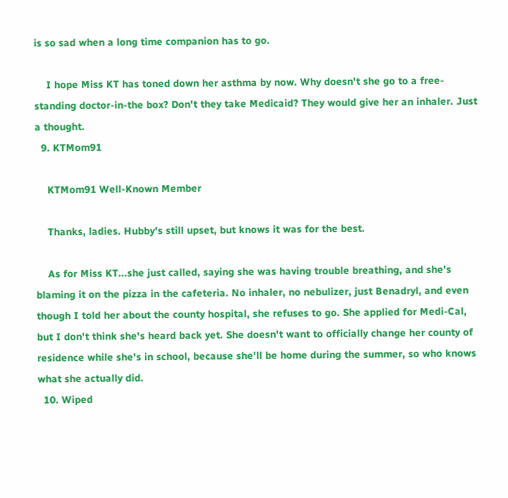is so sad when a long time companion has to go.

    I hope Miss KT has toned down her asthma by now. Why doesn't she go to a free-standing doctor-in-the box? Don't they take Medicaid? They would give her an inhaler. Just a thought.
  9. KTMom91

    KTMom91 Well-Known Member

    Thanks, ladies. Hubby's still upset, but knows it was for the best.

    As for Miss KT...she just called, saying she was having trouble breathing, and she's blaming it on the pizza in the cafeteria. No inhaler, no nebulizer, just Benadryl, and even though I told her about the county hospital, she refuses to go. She applied for Medi-Cal, but I don't think she's heard back yet. She doesn't want to officially change her county of residence while she's in school, because she'll be home during the summer, so who knows what she actually did.
  10. Wiped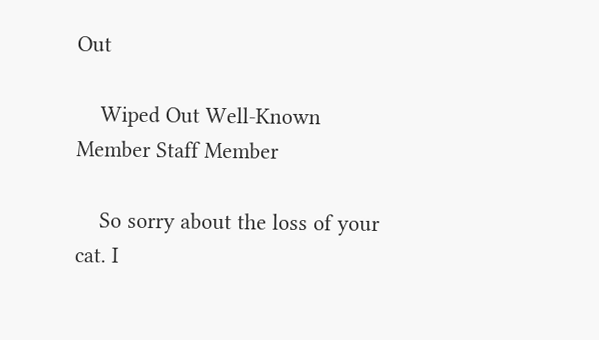Out

    Wiped Out Well-Known Member Staff Member

    So sorry about the loss of your cat. I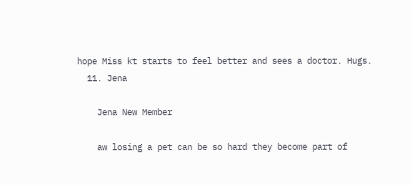hope Miss kt starts to feel better and sees a doctor. Hugs.
  11. Jena

    Jena New Member

    aw losing a pet can be so hard they become part of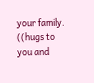your family. ((hugs to you and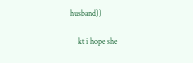husband))

    kt i hope she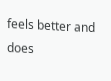feels better and does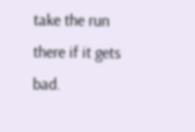take the run there if it gets bad.